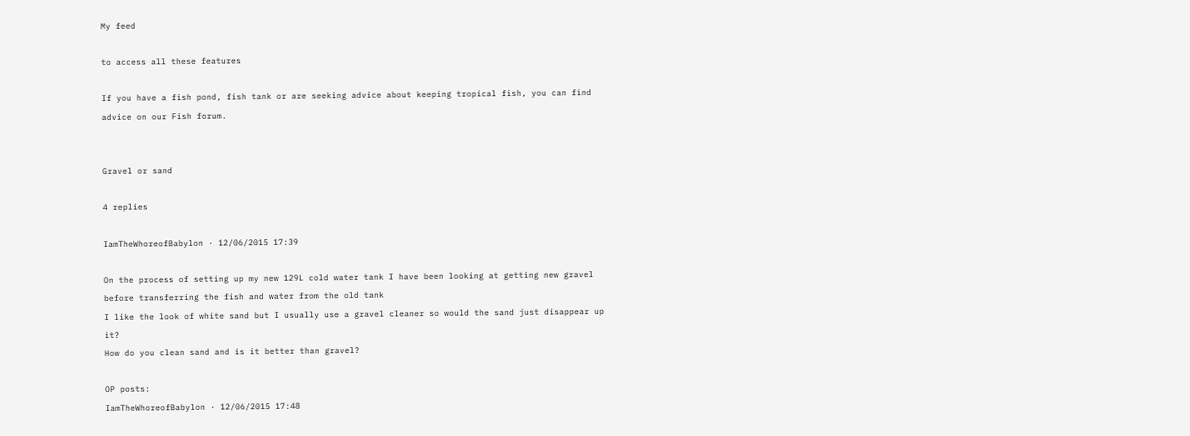My feed

to access all these features

If you have a fish pond, fish tank or are seeking advice about keeping tropical fish, you can find advice on our Fish forum.


Gravel or sand

4 replies

IamTheWhoreofBabylon · 12/06/2015 17:39

On the process of setting up my new 129L cold water tank I have been looking at getting new gravel before transferring the fish and water from the old tank
I like the look of white sand but I usually use a gravel cleaner so would the sand just disappear up it?
How do you clean sand and is it better than gravel?

OP posts:
IamTheWhoreofBabylon · 12/06/2015 17:48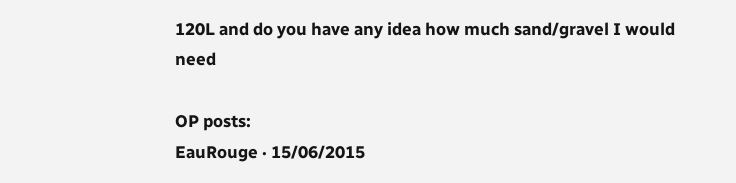120L and do you have any idea how much sand/gravel I would need

OP posts:
EauRouge · 15/06/2015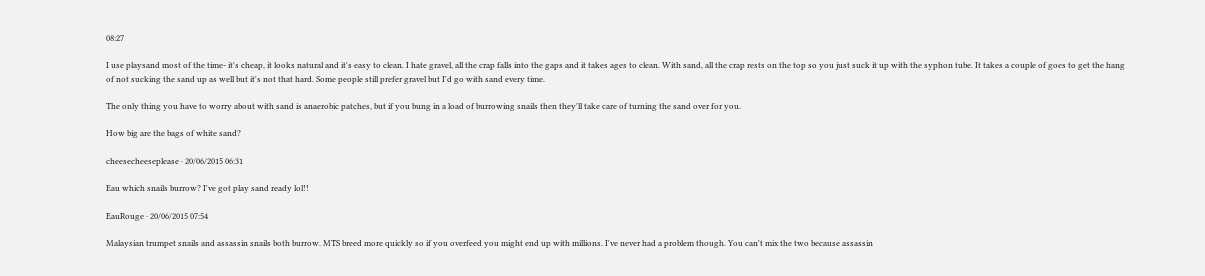08:27

I use playsand most of the time- it's cheap, it looks natural and it's easy to clean. I hate gravel, all the crap falls into the gaps and it takes ages to clean. With sand, all the crap rests on the top so you just suck it up with the syphon tube. It takes a couple of goes to get the hang of not sucking the sand up as well but it's not that hard. Some people still prefer gravel but I'd go with sand every time.

The only thing you have to worry about with sand is anaerobic patches, but if you bung in a load of burrowing snails then they'll take care of turning the sand over for you.

How big are the bags of white sand?

cheesecheeseplease · 20/06/2015 06:31

Eau which snails burrow? I've got play sand ready lol!!

EauRouge · 20/06/2015 07:54

Malaysian trumpet snails and assassin snails both burrow. MTS breed more quickly so if you overfeed you might end up with millions. I've never had a problem though. You can't mix the two because assassin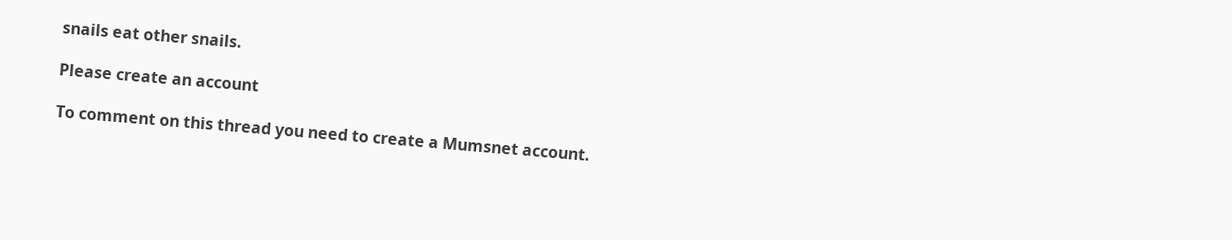snails eat other snails.

Please create an account

To comment on this thread you need to create a Mumsnet account.